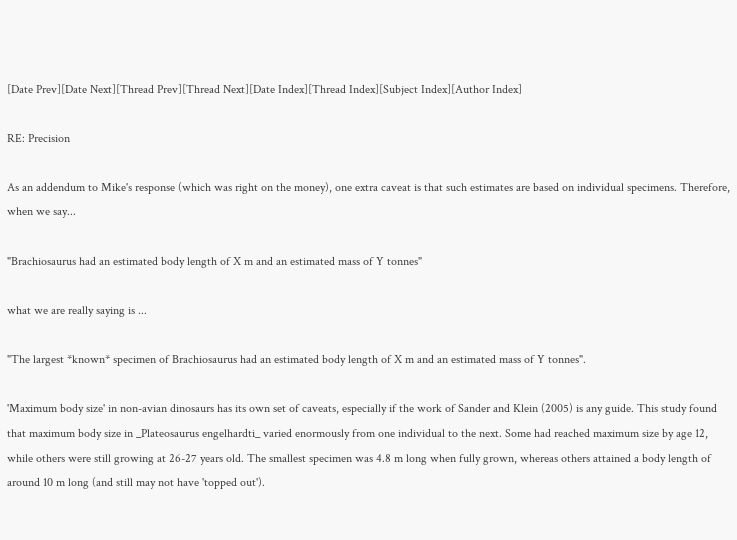[Date Prev][Date Next][Thread Prev][Thread Next][Date Index][Thread Index][Subject Index][Author Index]

RE: Precision

As an addendum to Mike's response (which was right on the money), one extra caveat is that such estimates are based on individual specimens. Therefore, when we say...

"Brachiosaurus had an estimated body length of X m and an estimated mass of Y tonnes"

what we are really saying is ...

"The largest *known* specimen of Brachiosaurus had an estimated body length of X m and an estimated mass of Y tonnes".

'Maximum body size' in non-avian dinosaurs has its own set of caveats, especially if the work of Sander and Klein (2005) is any guide. This study found that maximum body size in _Plateosaurus engelhardti_ varied enormously from one individual to the next. Some had reached maximum size by age 12, while others were still growing at 26-27 years old. The smallest specimen was 4.8 m long when fully grown, whereas others attained a body length of around 10 m long (and still may not have 'topped out').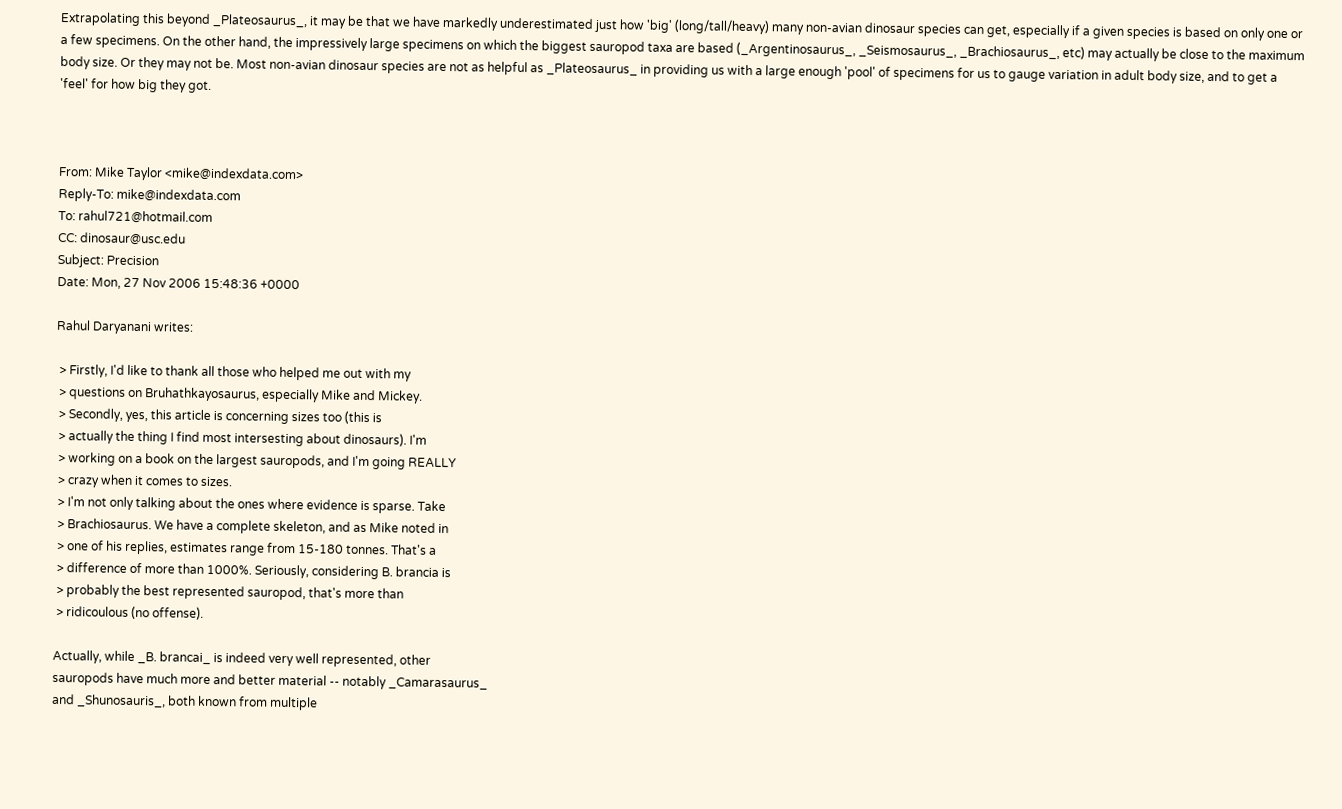Extrapolating this beyond _Plateosaurus_, it may be that we have markedly underestimated just how 'big' (long/tall/heavy) many non-avian dinosaur species can get, especially if a given species is based on only one or a few specimens. On the other hand, the impressively large specimens on which the biggest sauropod taxa are based (_Argentinosaurus_, _Seismosaurus_, _Brachiosaurus_, etc) may actually be close to the maximum body size. Or they may not be. Most non-avian dinosaur species are not as helpful as _Plateosaurus_ in providing us with a large enough 'pool' of specimens for us to gauge variation in adult body size, and to get a 'feel' for how big they got.



From: Mike Taylor <mike@indexdata.com>
Reply-To: mike@indexdata.com
To: rahul721@hotmail.com
CC: dinosaur@usc.edu
Subject: Precision
Date: Mon, 27 Nov 2006 15:48:36 +0000

Rahul Daryanani writes:

 > Firstly, I'd like to thank all those who helped me out with my
 > questions on Bruhathkayosaurus, especially Mike and Mickey.
 > Secondly, yes, this article is concerning sizes too (this is
 > actually the thing I find most intersesting about dinosaurs). I'm
 > working on a book on the largest sauropods, and I'm going REALLY
 > crazy when it comes to sizes.
 > I'm not only talking about the ones where evidence is sparse. Take
 > Brachiosaurus. We have a complete skeleton, and as Mike noted in
 > one of his replies, estimates range from 15-180 tonnes. That's a
 > difference of more than 1000%. Seriously, considering B. brancia is
 > probably the best represented sauropod, that's more than
 > ridicoulous (no offense).

Actually, while _B. brancai_ is indeed very well represented, other
sauropods have much more and better material -- notably _Camarasaurus_
and _Shunosauris_, both known from multiple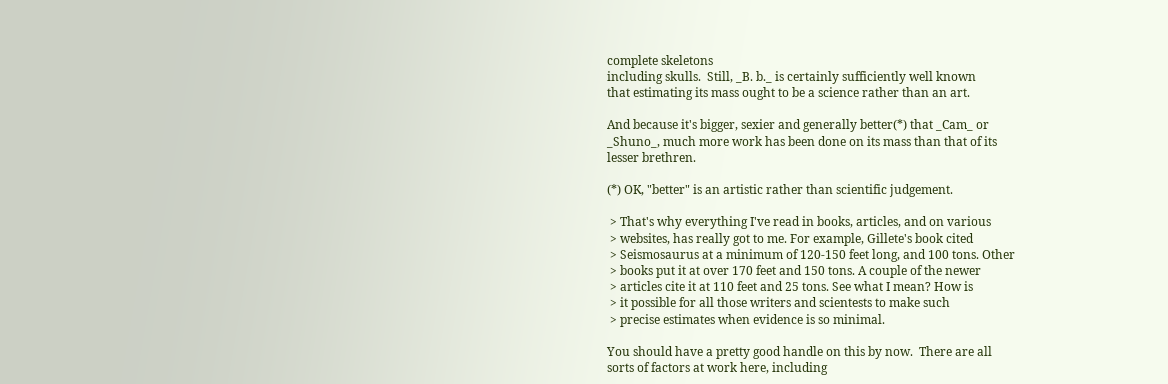complete skeletons
including skulls.  Still, _B. b._ is certainly sufficiently well known
that estimating its mass ought to be a science rather than an art.

And because it's bigger, sexier and generally better(*) that _Cam_ or
_Shuno_, much more work has been done on its mass than that of its
lesser brethren.

(*) OK, "better" is an artistic rather than scientific judgement.

 > That's why everything I've read in books, articles, and on various
 > websites, has really got to me. For example, Gillete's book cited
 > Seismosaurus at a minimum of 120-150 feet long, and 100 tons. Other
 > books put it at over 170 feet and 150 tons. A couple of the newer
 > articles cite it at 110 feet and 25 tons. See what I mean? How is
 > it possible for all those writers and scientests to make such
 > precise estimates when evidence is so minimal.

You should have a pretty good handle on this by now.  There are all
sorts of factors at work here, including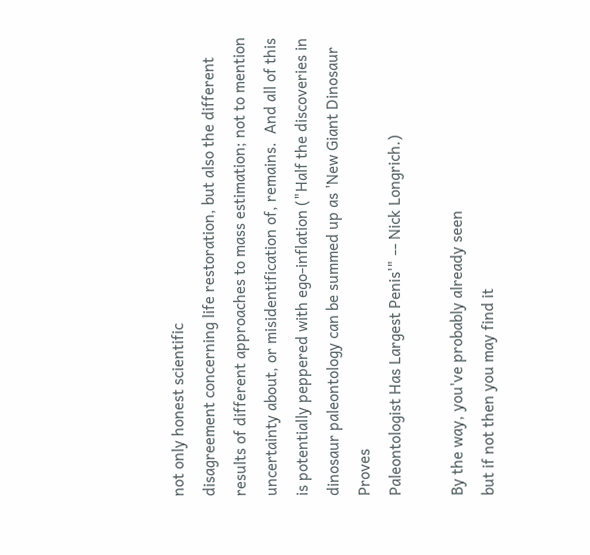not only honest scientific
disagreement concerning life restoration, but also the different
results of different approaches to mass estimation; not to mention
uncertainty about, or misidentification of, remains.  And all of this
is potentially peppered with ego-inflation ("Half the discoveries in
dinosaur paleontology can be summed up as 'New Giant Dinosaur Proves
Paleontologist Has Largest Penis'" -- Nick Longrich.)

By the way, you've probably already seen
but if not then you may find it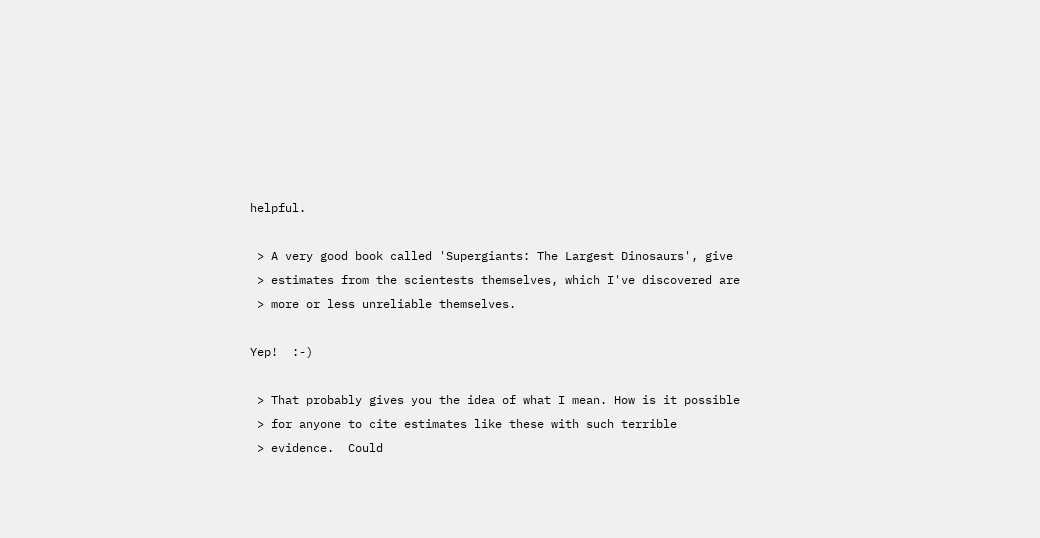helpful.

 > A very good book called 'Supergiants: The Largest Dinosaurs', give
 > estimates from the scientests themselves, which I've discovered are
 > more or less unreliable themselves.

Yep!  :-)

 > That probably gives you the idea of what I mean. How is it possible
 > for anyone to cite estimates like these with such terrible
 > evidence.  Could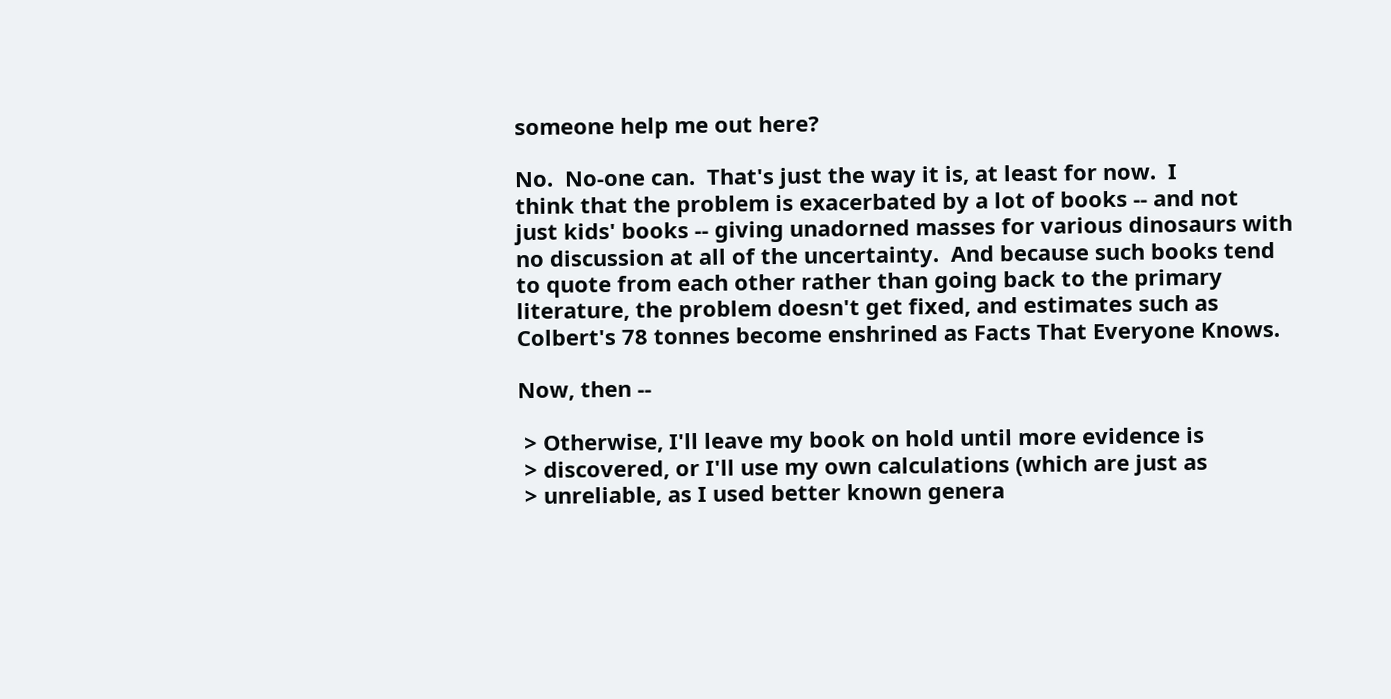someone help me out here?

No.  No-one can.  That's just the way it is, at least for now.  I
think that the problem is exacerbated by a lot of books -- and not
just kids' books -- giving unadorned masses for various dinosaurs with
no discussion at all of the uncertainty.  And because such books tend
to quote from each other rather than going back to the primary
literature, the problem doesn't get fixed, and estimates such as
Colbert's 78 tonnes become enshrined as Facts That Everyone Knows.

Now, then --

 > Otherwise, I'll leave my book on hold until more evidence is
 > discovered, or I'll use my own calculations (which are just as
 > unreliable, as I used better known genera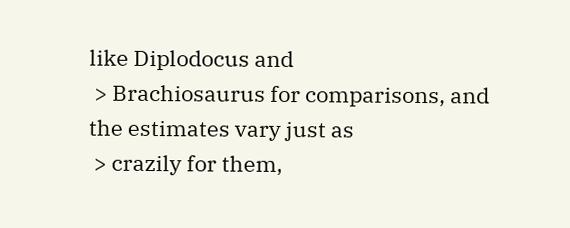like Diplodocus and
 > Brachiosaurus for comparisons, and the estimates vary just as
 > crazily for them,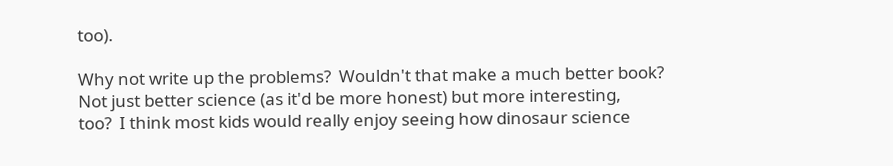too).

Why not write up the problems?  Wouldn't that make a much better book?
Not just better science (as it'd be more honest) but more interesting,
too?  I think most kids would really enjoy seeing how dinosaur science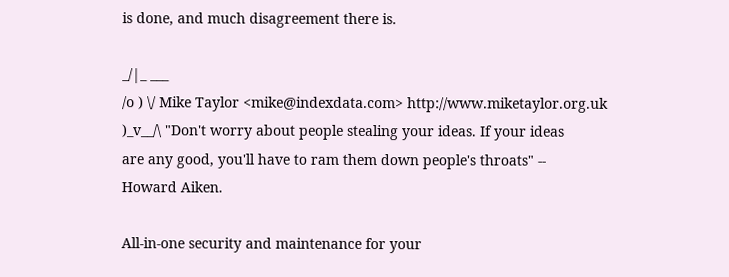is done, and much disagreement there is.

_/|_ ___
/o ) \/ Mike Taylor <mike@indexdata.com> http://www.miketaylor.org.uk
)_v__/\ "Don't worry about people stealing your ideas. If your ideas
are any good, you'll have to ram them down people's throats" --
Howard Aiken.

All-in-one security and maintenance for your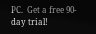PC.  Get a free 90-day trial!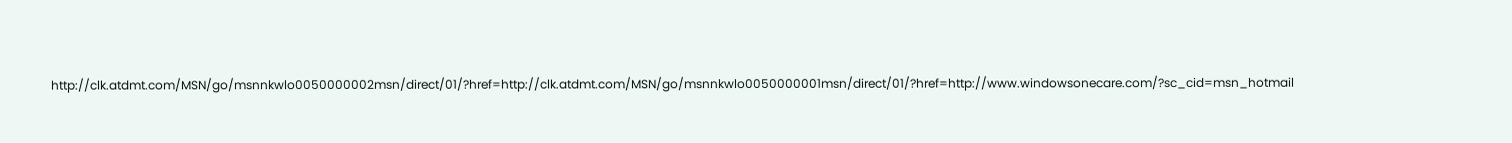http://clk.atdmt.com/MSN/go/msnnkwlo0050000002msn/direct/01/?href=http://clk.atdmt.com/MSN/go/msnnkwlo0050000001msn/direct/01/?href=http://www.windowsonecare.com/?sc_cid=msn_hotmail